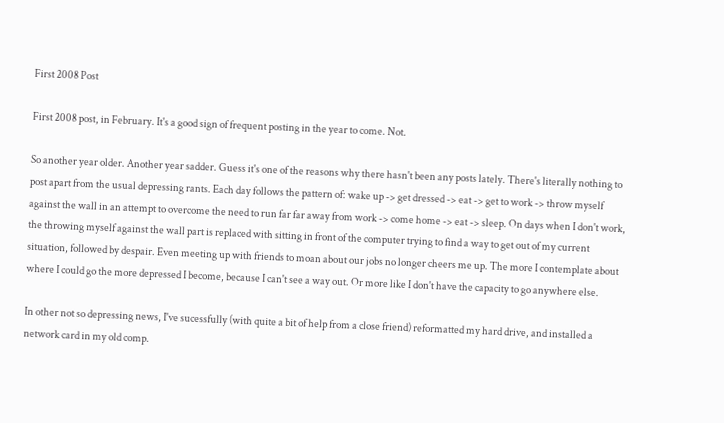First 2008 Post

First 2008 post, in February. It's a good sign of frequent posting in the year to come. Not.

So another year older. Another year sadder. Guess it's one of the reasons why there hasn't been any posts lately. There's literally nothing to post apart from the usual depressing rants. Each day follows the pattern of: wake up -> get dressed -> eat -> get to work -> throw myself against the wall in an attempt to overcome the need to run far far away from work -> come home -> eat -> sleep. On days when I don't work, the throwing myself against the wall part is replaced with sitting in front of the computer trying to find a way to get out of my current situation, followed by despair. Even meeting up with friends to moan about our jobs no longer cheers me up. The more I contemplate about where I could go the more depressed I become, because I can't see a way out. Or more like I don't have the capacity to go anywhere else.

In other not so depressing news, I've sucessfully (with quite a bit of help from a close friend) reformatted my hard drive, and installed a network card in my old comp.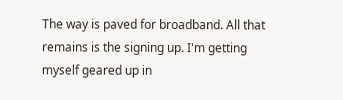The way is paved for broadband. All that remains is the signing up. I'm getting myself geared up in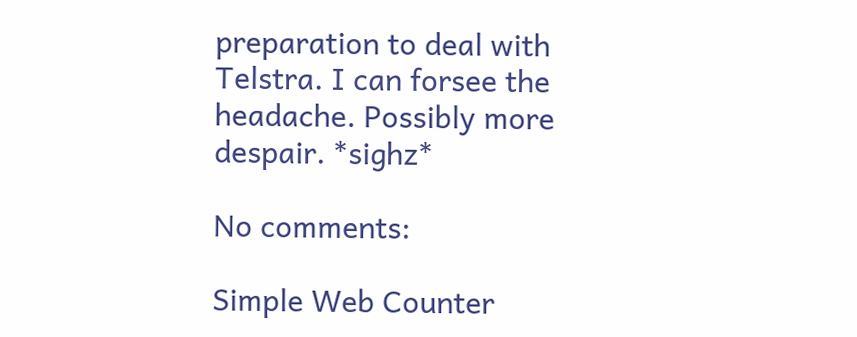preparation to deal with Telstra. I can forsee the headache. Possibly more despair. *sighz*

No comments:

Simple Web Counter